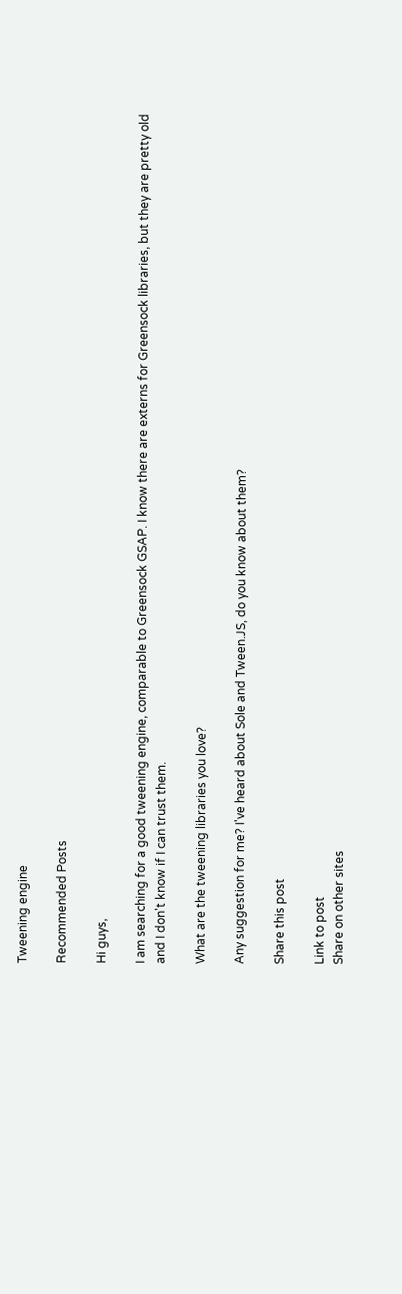Tweening engine

Recommended Posts

Hi guys,

I am searching for a good tweening engine, comparable to Greensock GSAP. I know there are externs for Greensock libraries, but they are pretty old and I don't know if I can trust them.

What are the tweening libraries you love?

Any suggestion for me? I've heard about Sole and Tween.JS, do you know about them?

Share this post

Link to post
Share on other sites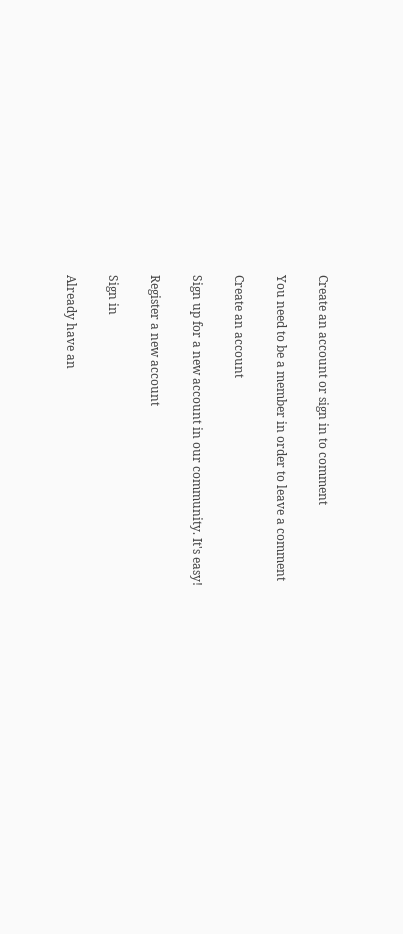Create an account or sign in to comment

You need to be a member in order to leave a comment

Create an account

Sign up for a new account in our community. It's easy!

Register a new account

Sign in

Already have an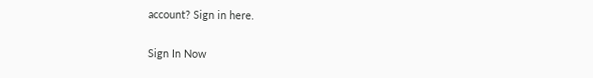account? Sign in here.

Sign In Now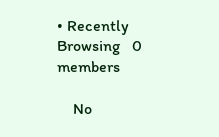• Recently Browsing   0 members

    No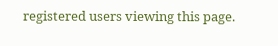registered users viewing this page.